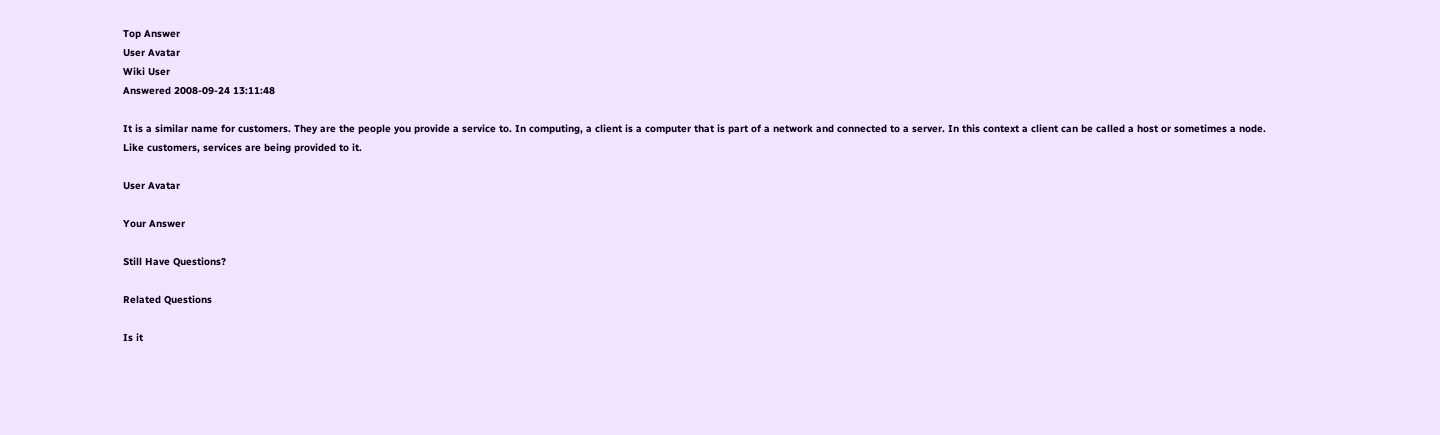Top Answer
User Avatar
Wiki User
Answered 2008-09-24 13:11:48

It is a similar name for customers. They are the people you provide a service to. In computing, a client is a computer that is part of a network and connected to a server. In this context a client can be called a host or sometimes a node. Like customers, services are being provided to it.

User Avatar

Your Answer

Still Have Questions?

Related Questions

Is it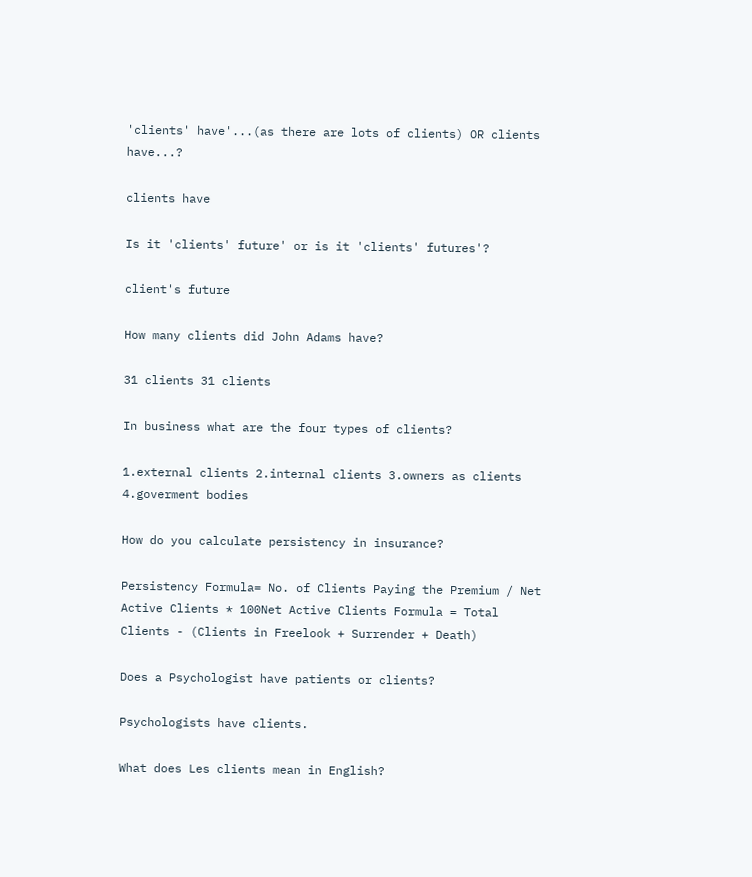'clients' have'...(as there are lots of clients) OR clients have...?

clients have

Is it 'clients' future' or is it 'clients' futures'?

client's future

How many clients did John Adams have?

31 clients 31 clients

In business what are the four types of clients?

1.external clients 2.internal clients 3.owners as clients 4.goverment bodies

How do you calculate persistency in insurance?

Persistency Formula= No. of Clients Paying the Premium / Net Active Clients * 100Net Active Clients Formula = Total Clients - (Clients in Freelook + Surrender + Death)

Does a Psychologist have patients or clients?

Psychologists have clients.

What does Les clients mean in English?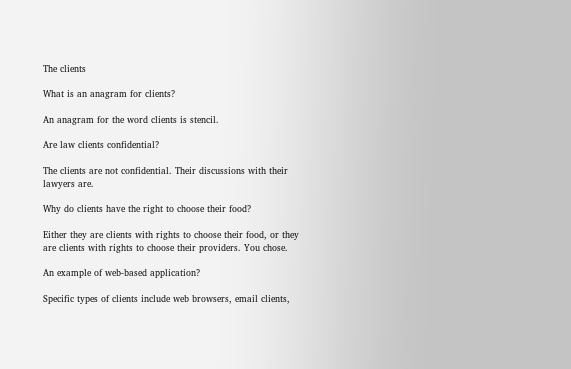The clients

What is an anagram for clients?

An anagram for the word clients is stencil.

Are law clients confidential?

The clients are not confidential. Their discussions with their lawyers are.

Why do clients have the right to choose their food?

Either they are clients with rights to choose their food, or they are clients with rights to choose their providers. You chose.

An example of web-based application?

Specific types of clients include web browsers, email clients,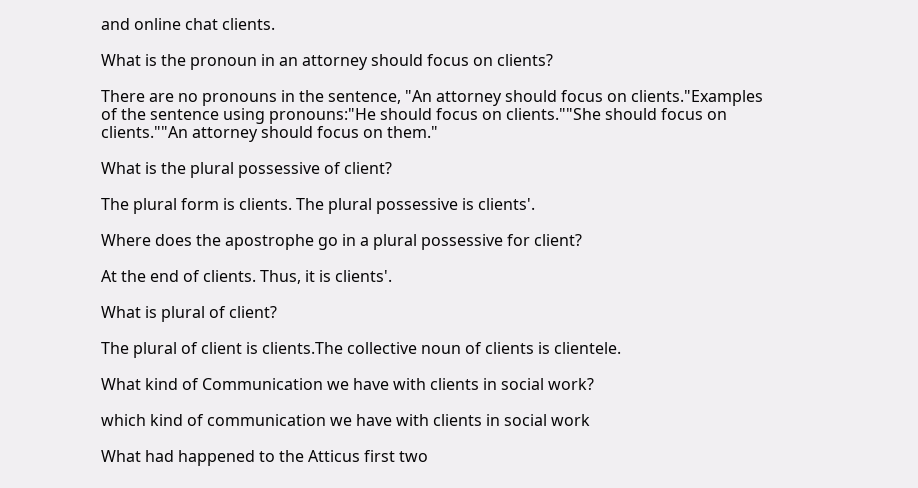and online chat clients.

What is the pronoun in an attorney should focus on clients?

There are no pronouns in the sentence, "An attorney should focus on clients."Examples of the sentence using pronouns:"He should focus on clients.""She should focus on clients.""An attorney should focus on them."

What is the plural possessive of client?

The plural form is clients. The plural possessive is clients'.

Where does the apostrophe go in a plural possessive for client?

At the end of clients. Thus, it is clients'.

What is plural of client?

The plural of client is clients.The collective noun of clients is clientele.

What kind of Communication we have with clients in social work?

which kind of communication we have with clients in social work

What had happened to the Atticus first two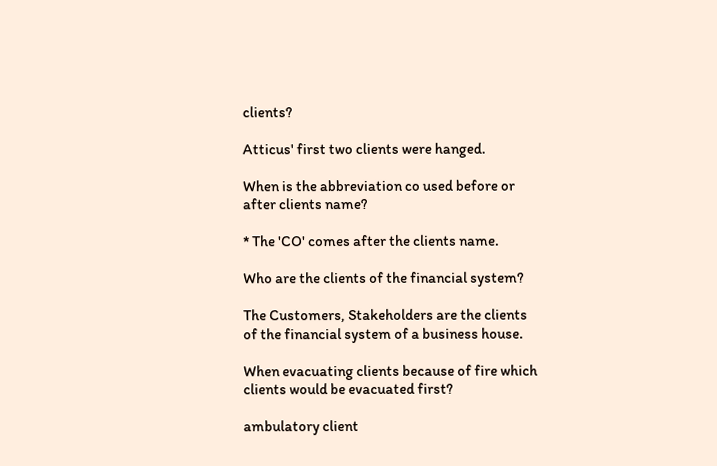clients?

Atticus' first two clients were hanged.

When is the abbreviation co used before or after clients name?

* The 'CO' comes after the clients name.

Who are the clients of the financial system?

The Customers, Stakeholders are the clients of the financial system of a business house.

When evacuating clients because of fire which clients would be evacuated first?

ambulatory client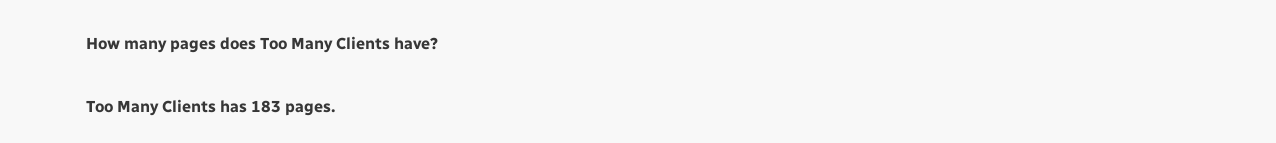How many pages does Too Many Clients have?

Too Many Clients has 183 pages.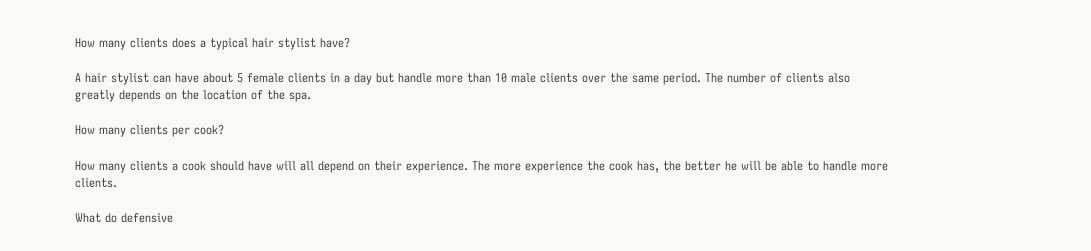How many clients does a typical hair stylist have?

A hair stylist can have about 5 female clients in a day but handle more than 10 male clients over the same period. The number of clients also greatly depends on the location of the spa.

How many clients per cook?

How many clients a cook should have will all depend on their experience. The more experience the cook has, the better he will be able to handle more clients.

What do defensive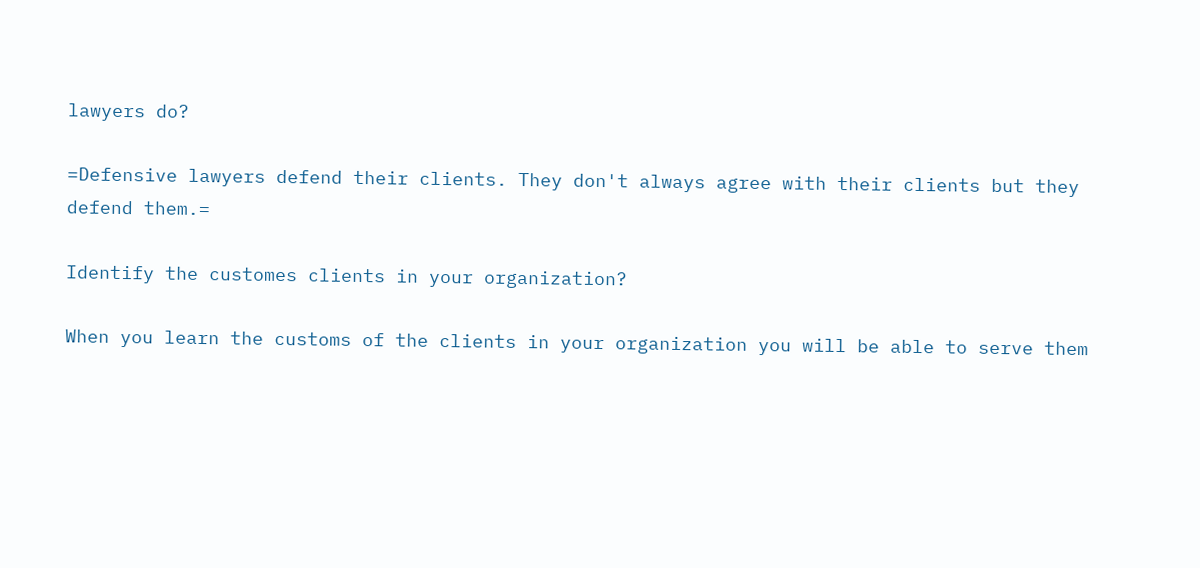lawyers do?

=Defensive lawyers defend their clients. They don't always agree with their clients but they defend them.=

Identify the customes clients in your organization?

When you learn the customs of the clients in your organization you will be able to serve them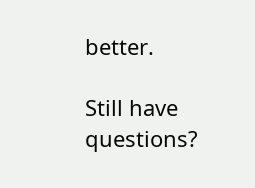better.

Still have questions?